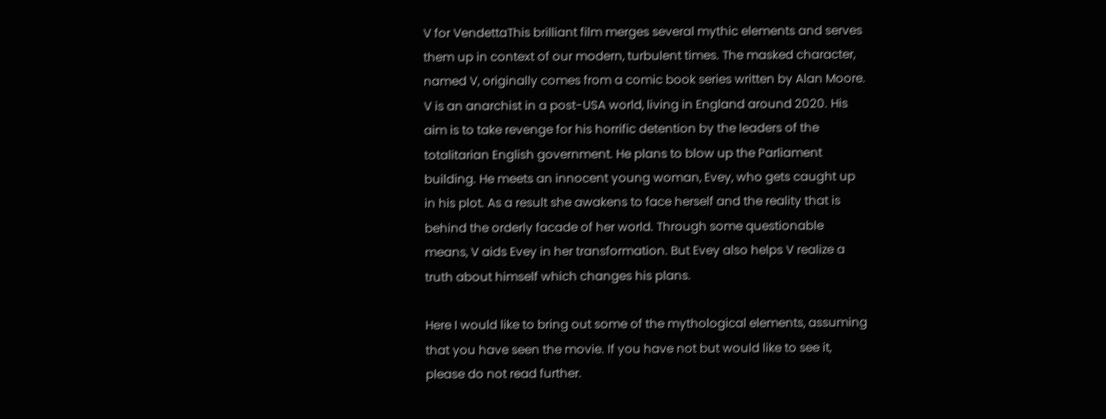V for VendettaThis brilliant film merges several mythic elements and serves them up in context of our modern, turbulent times. The masked character, named V, originally comes from a comic book series written by Alan Moore. V is an anarchist in a post-USA world, living in England around 2020. His aim is to take revenge for his horrific detention by the leaders of the totalitarian English government. He plans to blow up the Parliament building. He meets an innocent young woman, Evey, who gets caught up in his plot. As a result she awakens to face herself and the reality that is behind the orderly facade of her world. Through some questionable means, V aids Evey in her transformation. But Evey also helps V realize a truth about himself which changes his plans.

Here I would like to bring out some of the mythological elements, assuming that you have seen the movie. If you have not but would like to see it, please do not read further.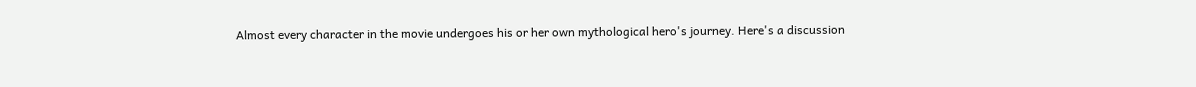Almost every character in the movie undergoes his or her own mythological hero's journey. Here's a discussion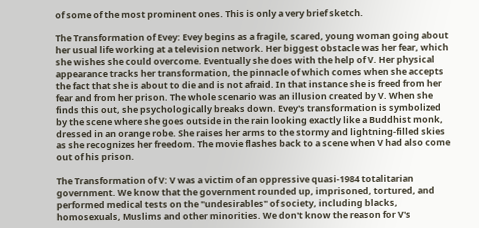of some of the most prominent ones. This is only a very brief sketch.

The Transformation of Evey: Evey begins as a fragile, scared, young woman going about her usual life working at a television network. Her biggest obstacle was her fear, which she wishes she could overcome. Eventually she does with the help of V. Her physical appearance tracks her transformation, the pinnacle of which comes when she accepts the fact that she is about to die and is not afraid. In that instance she is freed from her fear and from her prison. The whole scenario was an illusion created by V. When she finds this out, she psychologically breaks down. Evey's transformation is symbolized by the scene where she goes outside in the rain looking exactly like a Buddhist monk, dressed in an orange robe. She raises her arms to the stormy and lightning-filled skies as she recognizes her freedom. The movie flashes back to a scene when V had also come out of his prison.

The Transformation of V: V was a victim of an oppressive quasi-1984 totalitarian government. We know that the government rounded up, imprisoned, tortured, and performed medical tests on the "undesirables" of society, including blacks, homosexuals, Muslims and other minorities. We don't know the reason for V's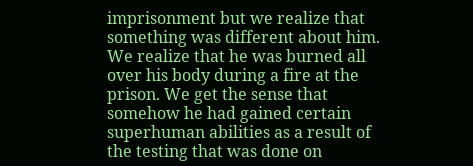imprisonment but we realize that something was different about him. We realize that he was burned all over his body during a fire at the prison. We get the sense that somehow he had gained certain superhuman abilities as a result of the testing that was done on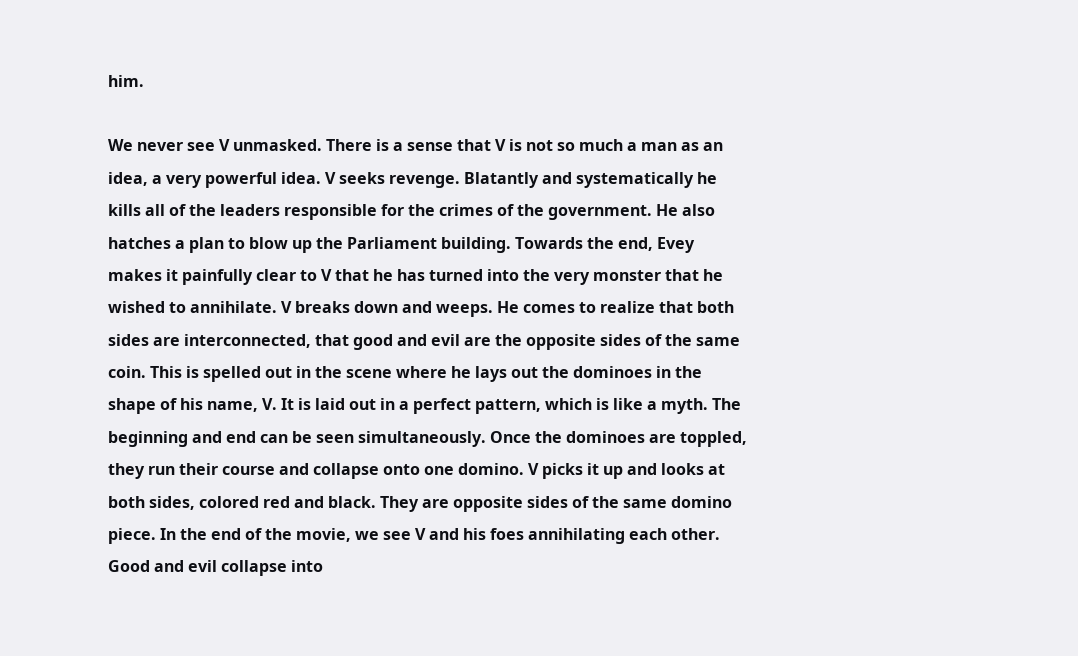him.

We never see V unmasked. There is a sense that V is not so much a man as an idea, a very powerful idea. V seeks revenge. Blatantly and systematically he kills all of the leaders responsible for the crimes of the government. He also hatches a plan to blow up the Parliament building. Towards the end, Evey makes it painfully clear to V that he has turned into the very monster that he wished to annihilate. V breaks down and weeps. He comes to realize that both sides are interconnected, that good and evil are the opposite sides of the same coin. This is spelled out in the scene where he lays out the dominoes in the shape of his name, V. It is laid out in a perfect pattern, which is like a myth. The beginning and end can be seen simultaneously. Once the dominoes are toppled, they run their course and collapse onto one domino. V picks it up and looks at both sides, colored red and black. They are opposite sides of the same domino piece. In the end of the movie, we see V and his foes annihilating each other. Good and evil collapse into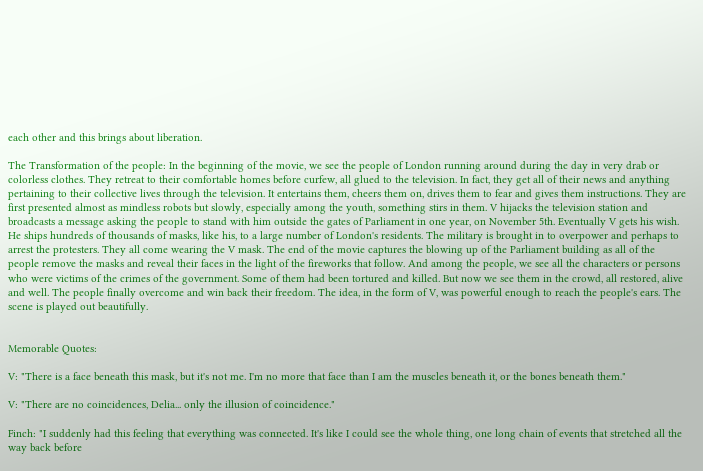each other and this brings about liberation.

The Transformation of the people: In the beginning of the movie, we see the people of London running around during the day in very drab or colorless clothes. They retreat to their comfortable homes before curfew, all glued to the television. In fact, they get all of their news and anything pertaining to their collective lives through the television. It entertains them, cheers them on, drives them to fear and gives them instructions. They are first presented almost as mindless robots but slowly, especially among the youth, something stirs in them. V hijacks the television station and broadcasts a message asking the people to stand with him outside the gates of Parliament in one year, on November 5th. Eventually V gets his wish. He ships hundreds of thousands of masks, like his, to a large number of London's residents. The military is brought in to overpower and perhaps to arrest the protesters. They all come wearing the V mask. The end of the movie captures the blowing up of the Parliament building as all of the people remove the masks and reveal their faces in the light of the fireworks that follow. And among the people, we see all the characters or persons who were victims of the crimes of the government. Some of them had been tortured and killed. But now we see them in the crowd, all restored, alive and well. The people finally overcome and win back their freedom. The idea, in the form of V, was powerful enough to reach the people's ears. The scene is played out beautifully.


Memorable Quotes:

V: "There is a face beneath this mask, but it's not me. I'm no more that face than I am the muscles beneath it, or the bones beneath them."

V: "There are no coincidences, Delia... only the illusion of coincidence."

Finch: "I suddenly had this feeling that everything was connected. It's like I could see the whole thing, one long chain of events that stretched all the way back before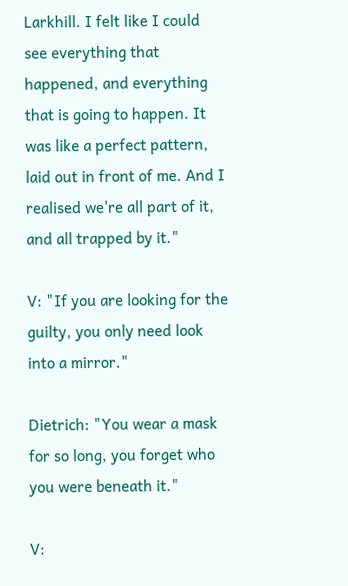Larkhill. I felt like I could see everything that happened, and everything that is going to happen. It was like a perfect pattern, laid out in front of me. And I realised we're all part of it, and all trapped by it."

V: "If you are looking for the guilty, you only need look into a mirror."

Dietrich: "You wear a mask for so long, you forget who you were beneath it."

V: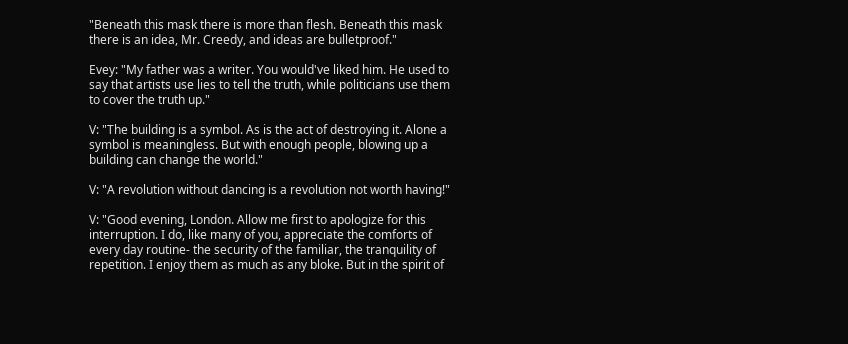"Beneath this mask there is more than flesh. Beneath this mask there is an idea, Mr. Creedy, and ideas are bulletproof."

Evey: "My father was a writer. You would've liked him. He used to say that artists use lies to tell the truth, while politicians use them to cover the truth up."

V: "The building is a symbol. As is the act of destroying it. Alone a symbol is meaningless. But with enough people, blowing up a building can change the world."

V: "A revolution without dancing is a revolution not worth having!"

V: "Good evening, London. Allow me first to apologize for this interruption. I do, like many of you, appreciate the comforts of every day routine- the security of the familiar, the tranquility of repetition. I enjoy them as much as any bloke. But in the spirit of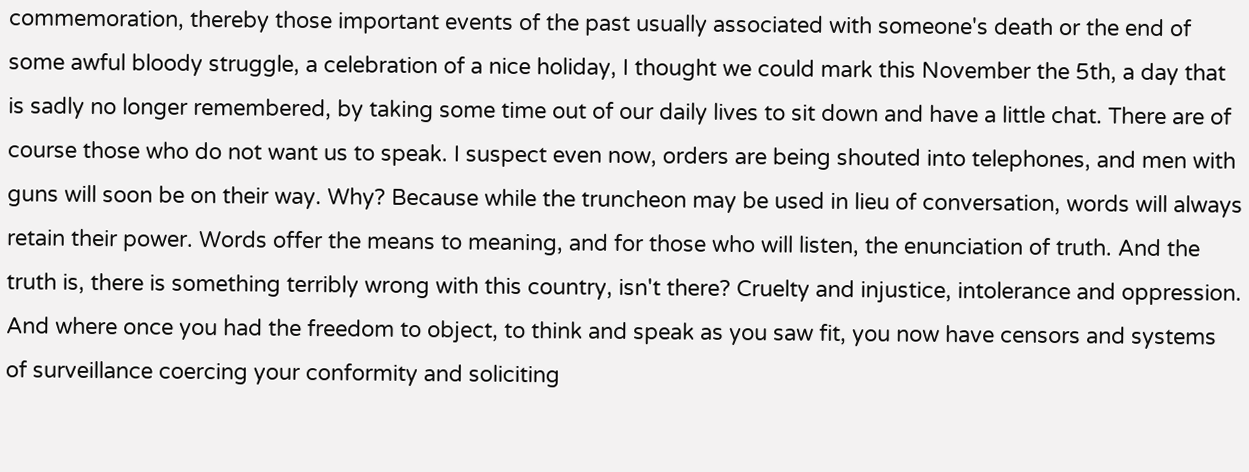commemoration, thereby those important events of the past usually associated with someone's death or the end of some awful bloody struggle, a celebration of a nice holiday, I thought we could mark this November the 5th, a day that is sadly no longer remembered, by taking some time out of our daily lives to sit down and have a little chat. There are of course those who do not want us to speak. I suspect even now, orders are being shouted into telephones, and men with guns will soon be on their way. Why? Because while the truncheon may be used in lieu of conversation, words will always retain their power. Words offer the means to meaning, and for those who will listen, the enunciation of truth. And the truth is, there is something terribly wrong with this country, isn't there? Cruelty and injustice, intolerance and oppression. And where once you had the freedom to object, to think and speak as you saw fit, you now have censors and systems of surveillance coercing your conformity and soliciting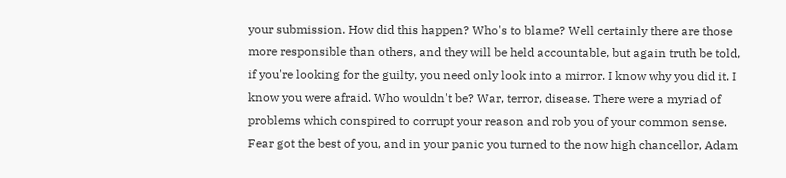your submission. How did this happen? Who's to blame? Well certainly there are those more responsible than others, and they will be held accountable, but again truth be told, if you're looking for the guilty, you need only look into a mirror. I know why you did it. I know you were afraid. Who wouldn't be? War, terror, disease. There were a myriad of problems which conspired to corrupt your reason and rob you of your common sense. Fear got the best of you, and in your panic you turned to the now high chancellor, Adam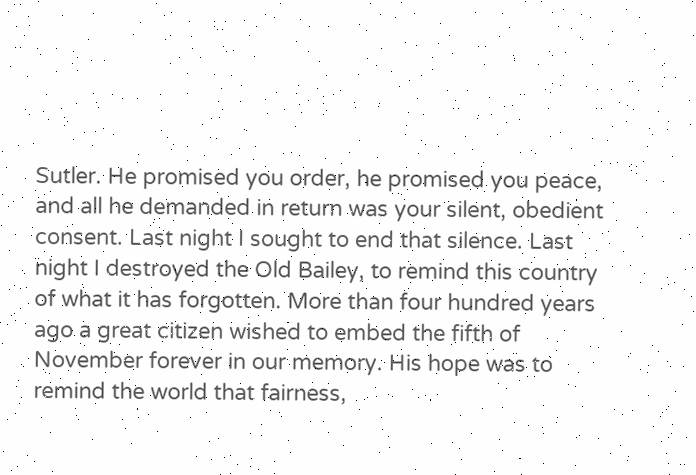Sutler. He promised you order, he promised you peace, and all he demanded in return was your silent, obedient consent. Last night I sought to end that silence. Last night I destroyed the Old Bailey, to remind this country of what it has forgotten. More than four hundred years ago a great citizen wished to embed the fifth of November forever in our memory. His hope was to remind the world that fairness,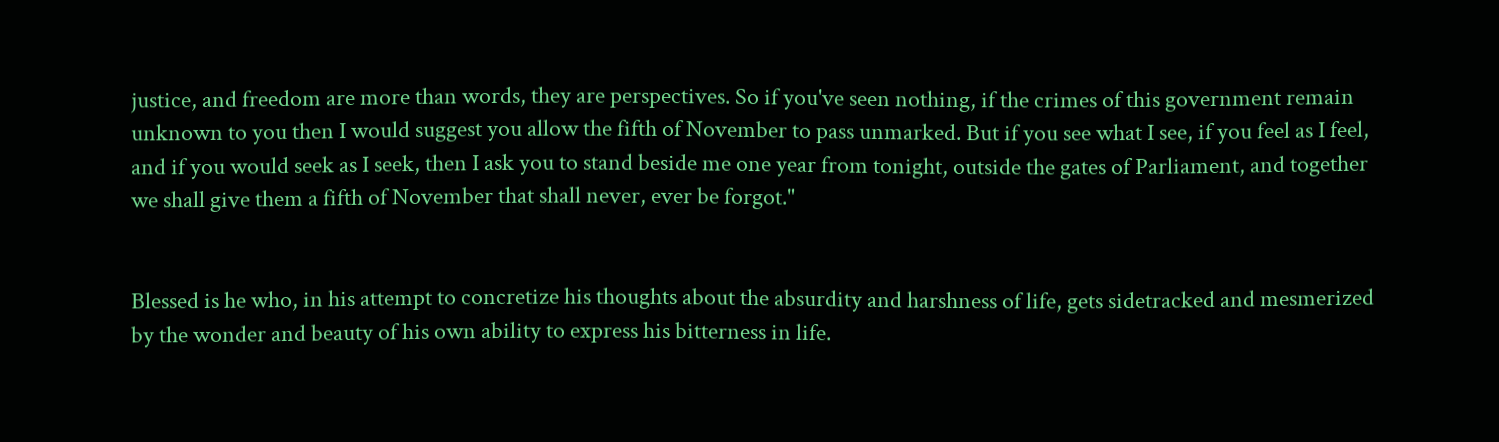justice, and freedom are more than words, they are perspectives. So if you've seen nothing, if the crimes of this government remain unknown to you then I would suggest you allow the fifth of November to pass unmarked. But if you see what I see, if you feel as I feel, and if you would seek as I seek, then I ask you to stand beside me one year from tonight, outside the gates of Parliament, and together we shall give them a fifth of November that shall never, ever be forgot."


Blessed is he who, in his attempt to concretize his thoughts about the absurdity and harshness of life, gets sidetracked and mesmerized by the wonder and beauty of his own ability to express his bitterness in life.